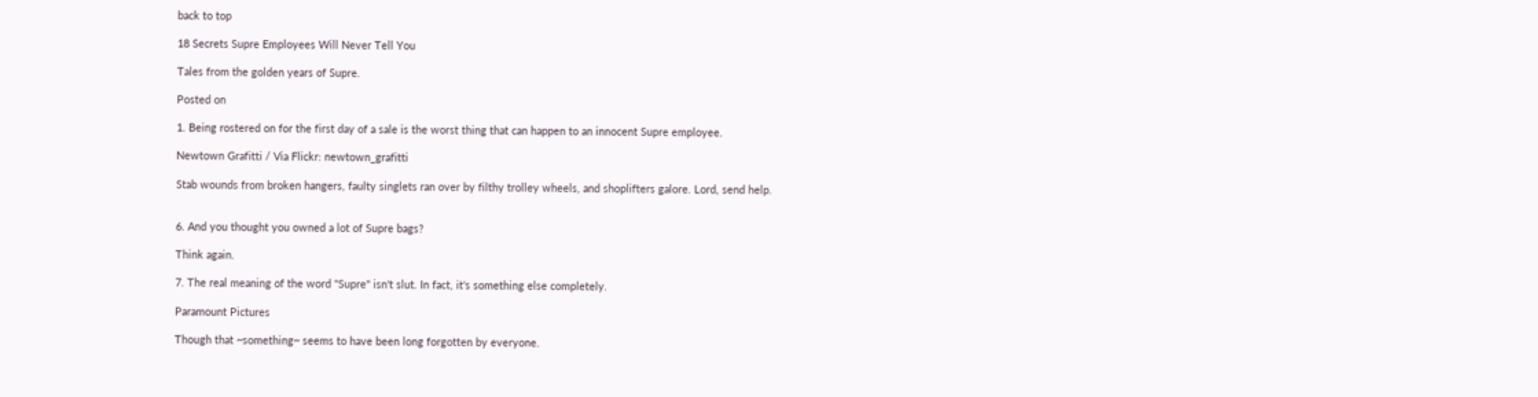back to top

18 Secrets Supre Employees Will Never Tell You

Tales from the golden years of Supre.

Posted on

1. Being rostered on for the first day of a sale is the worst thing that can happen to an innocent Supre employee.

Newtown Grafitti / Via Flickr: newtown_grafitti

Stab wounds from broken hangers, faulty singlets ran over by filthy trolley wheels, and shoplifters galore. Lord, send help.


6. And you thought you owned a lot of Supre bags?

Think again.

7. The real meaning of the word "Supre" isn't slut. In fact, it's something else completely.

Paramount Pictures

Though that ~something~ seems to have been long forgotten by everyone.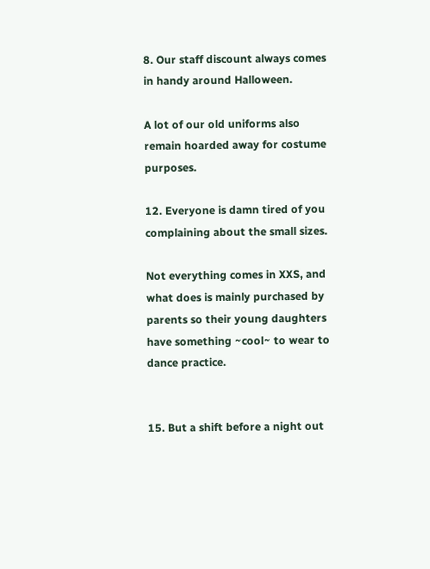8. Our staff discount always comes in handy around Halloween.

A lot of our old uniforms also remain hoarded away for costume purposes.

12. Everyone is damn tired of you complaining about the small sizes.

Not everything comes in XXS, and what does is mainly purchased by parents so their young daughters have something ~cool~ to wear to dance practice.


15. But a shift before a night out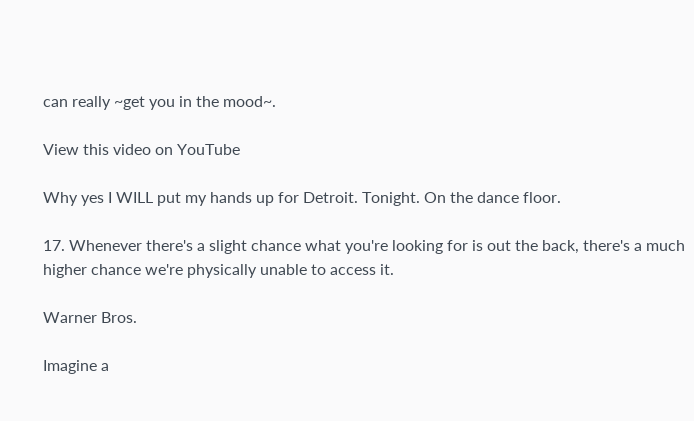can really ~get you in the mood~.

View this video on YouTube

Why yes I WILL put my hands up for Detroit. Tonight. On the dance floor.

17. Whenever there's a slight chance what you're looking for is out the back, there's a much higher chance we're physically unable to access it.

Warner Bros.

Imagine a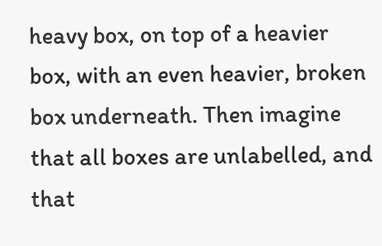heavy box, on top of a heavier box, with an even heavier, broken box underneath. Then imagine that all boxes are unlabelled, and that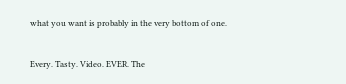what you want is probably in the very bottom of one.


Every. Tasty. Video. EVER. The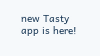new Tasty app is here!